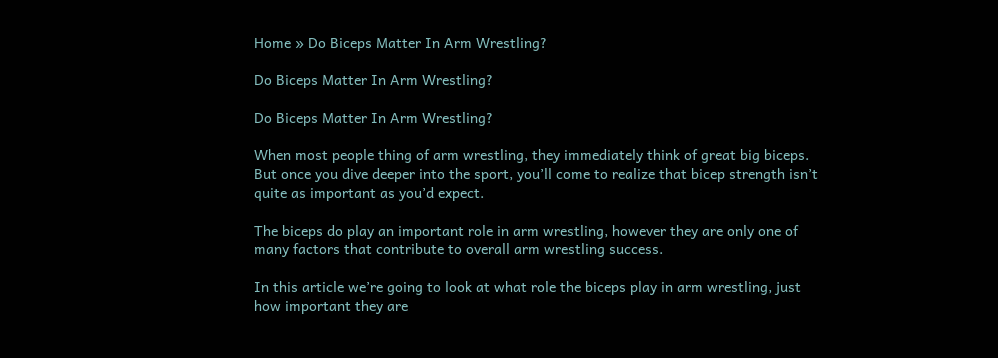Home » Do Biceps Matter In Arm Wrestling?

Do Biceps Matter In Arm Wrestling?

Do Biceps Matter In Arm Wrestling?

When most people thing of arm wrestling, they immediately think of great big biceps. But once you dive deeper into the sport, you’ll come to realize that bicep strength isn’t quite as important as you’d expect.

The biceps do play an important role in arm wrestling, however they are only one of many factors that contribute to overall arm wrestling success.

In this article we’re going to look at what role the biceps play in arm wrestling, just how important they are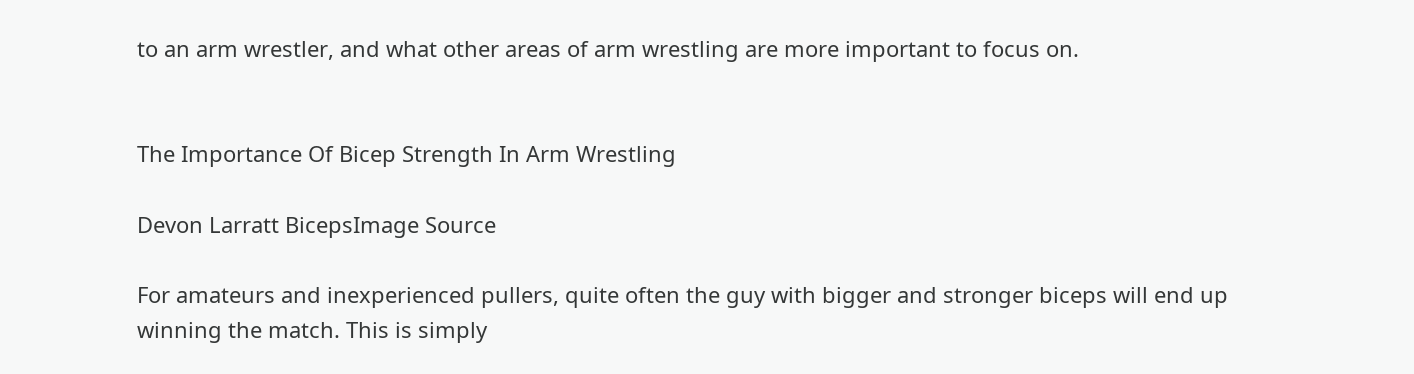to an arm wrestler, and what other areas of arm wrestling are more important to focus on.


The Importance Of Bicep Strength In Arm Wrestling

Devon Larratt BicepsImage Source

For amateurs and inexperienced pullers, quite often the guy with bigger and stronger biceps will end up winning the match. This is simply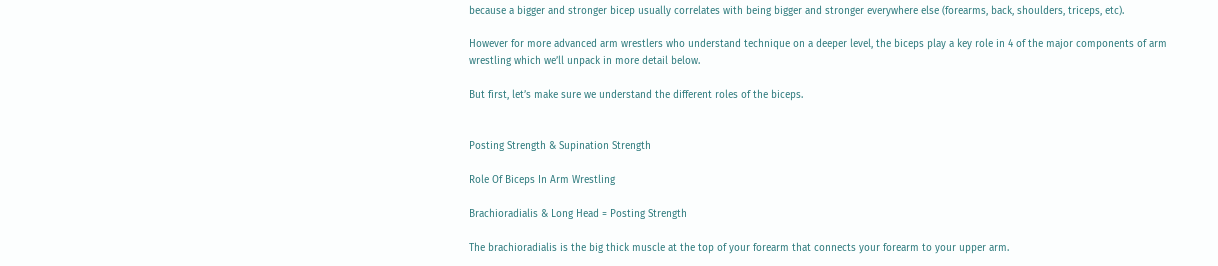because a bigger and stronger bicep usually correlates with being bigger and stronger everywhere else (forearms, back, shoulders, triceps, etc).

However for more advanced arm wrestlers who understand technique on a deeper level, the biceps play a key role in 4 of the major components of arm wrestling which we’ll unpack in more detail below.

But first, let’s make sure we understand the different roles of the biceps.


Posting Strength & Supination Strength

Role Of Biceps In Arm Wrestling

Brachioradialis & Long Head = Posting Strength

The brachioradialis is the big thick muscle at the top of your forearm that connects your forearm to your upper arm.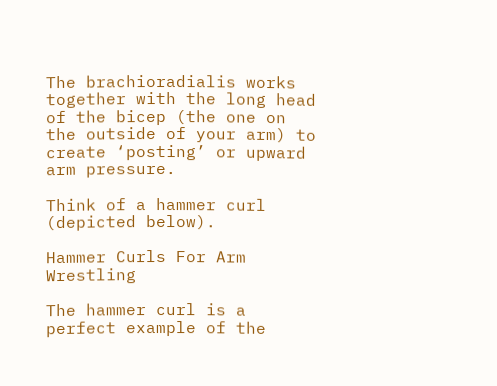The brachioradialis works together with the long head of the bicep (the one on the outside of your arm) to create ‘posting’ or upward arm pressure.

Think of a hammer curl (depicted below).

Hammer Curls For Arm Wrestling

The hammer curl is a perfect example of the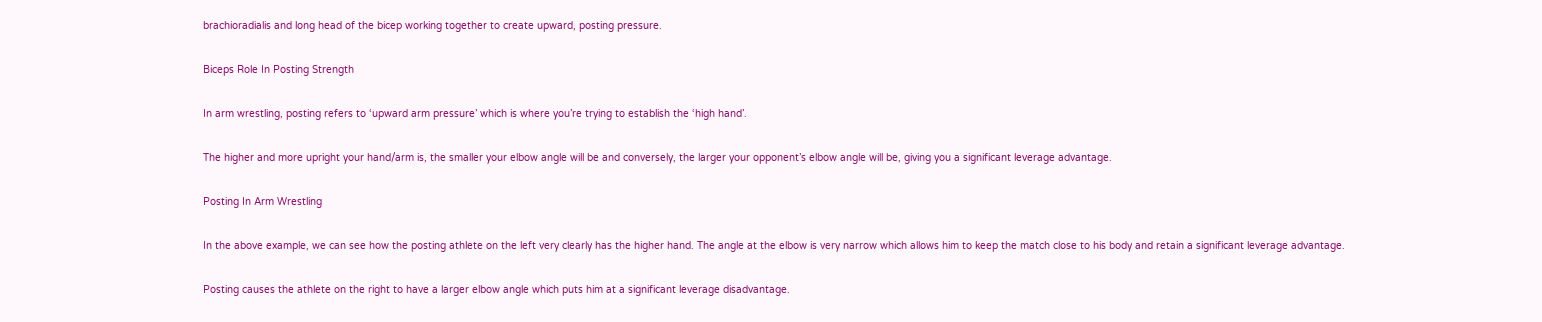brachioradialis and long head of the bicep working together to create upward, posting pressure.

Biceps Role In Posting Strength

In arm wrestling, posting refers to ‘upward arm pressure’ which is where you’re trying to establish the ‘high hand’.

The higher and more upright your hand/arm is, the smaller your elbow angle will be and conversely, the larger your opponent’s elbow angle will be, giving you a significant leverage advantage.

Posting In Arm Wrestling

In the above example, we can see how the posting athlete on the left very clearly has the higher hand. The angle at the elbow is very narrow which allows him to keep the match close to his body and retain a significant leverage advantage.

Posting causes the athlete on the right to have a larger elbow angle which puts him at a significant leverage disadvantage.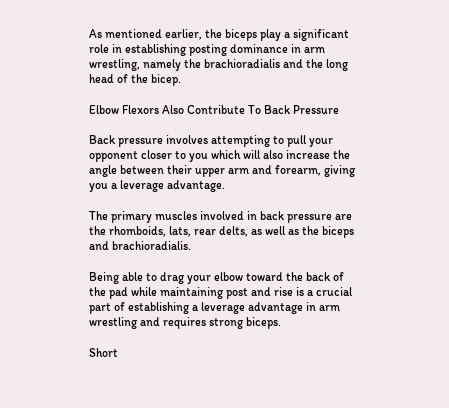As mentioned earlier, the biceps play a significant role in establishing posting dominance in arm wrestling, namely the brachioradialis and the long head of the bicep.

Elbow Flexors Also Contribute To Back Pressure

Back pressure involves attempting to pull your opponent closer to you which will also increase the angle between their upper arm and forearm, giving you a leverage advantage.

The primary muscles involved in back pressure are the rhomboids, lats, rear delts, as well as the biceps and brachioradialis.

Being able to drag your elbow toward the back of the pad while maintaining post and rise is a crucial part of establishing a leverage advantage in arm wrestling and requires strong biceps.

Short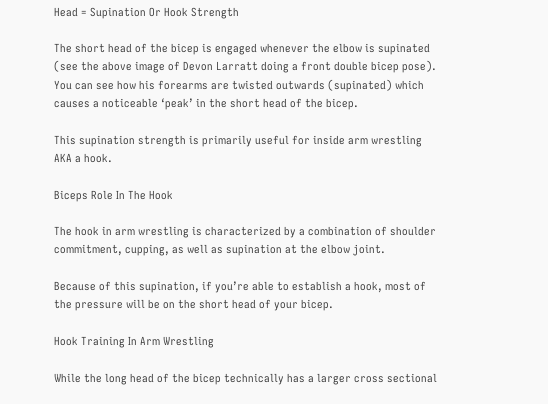Head = Supination Or Hook Strength

The short head of the bicep is engaged whenever the elbow is supinated (see the above image of Devon Larratt doing a front double bicep pose). You can see how his forearms are twisted outwards (supinated) which causes a noticeable ‘peak’ in the short head of the bicep.

This supination strength is primarily useful for inside arm wrestling AKA a hook.

Biceps Role In The Hook

The hook in arm wrestling is characterized by a combination of shoulder commitment, cupping, as well as supination at the elbow joint.

Because of this supination, if you’re able to establish a hook, most of the pressure will be on the short head of your bicep.

Hook Training In Arm Wrestling

While the long head of the bicep technically has a larger cross sectional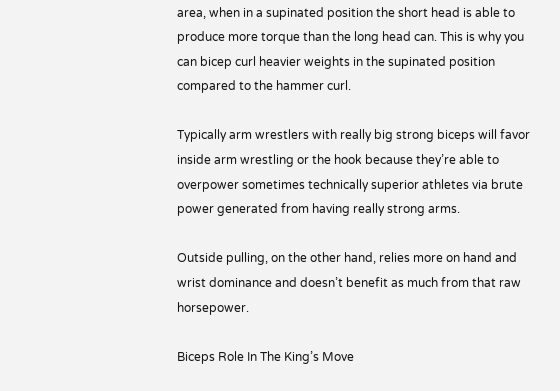area, when in a supinated position the short head is able to produce more torque than the long head can. This is why you can bicep curl heavier weights in the supinated position compared to the hammer curl.

Typically arm wrestlers with really big strong biceps will favor inside arm wrestling or the hook because they’re able to overpower sometimes technically superior athletes via brute power generated from having really strong arms.

Outside pulling, on the other hand, relies more on hand and wrist dominance and doesn’t benefit as much from that raw horsepower.

Biceps Role In The King’s Move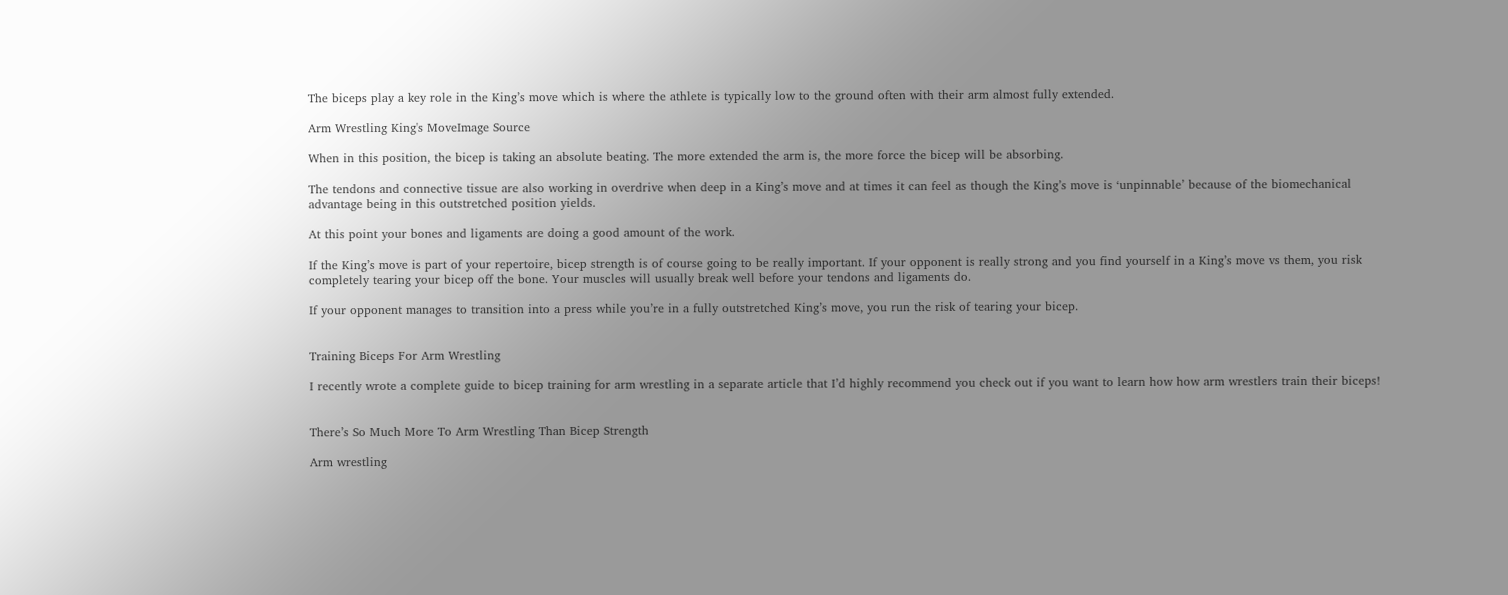The biceps play a key role in the King’s move which is where the athlete is typically low to the ground often with their arm almost fully extended.

Arm Wrestling King's MoveImage Source

When in this position, the bicep is taking an absolute beating. The more extended the arm is, the more force the bicep will be absorbing.

The tendons and connective tissue are also working in overdrive when deep in a King’s move and at times it can feel as though the King’s move is ‘unpinnable’ because of the biomechanical advantage being in this outstretched position yields.

At this point your bones and ligaments are doing a good amount of the work.

If the King’s move is part of your repertoire, bicep strength is of course going to be really important. If your opponent is really strong and you find yourself in a King’s move vs them, you risk completely tearing your bicep off the bone. Your muscles will usually break well before your tendons and ligaments do.

If your opponent manages to transition into a press while you’re in a fully outstretched King’s move, you run the risk of tearing your bicep.


Training Biceps For Arm Wrestling

I recently wrote a complete guide to bicep training for arm wrestling in a separate article that I’d highly recommend you check out if you want to learn how how arm wrestlers train their biceps!


There’s So Much More To Arm Wrestling Than Bicep Strength

Arm wrestling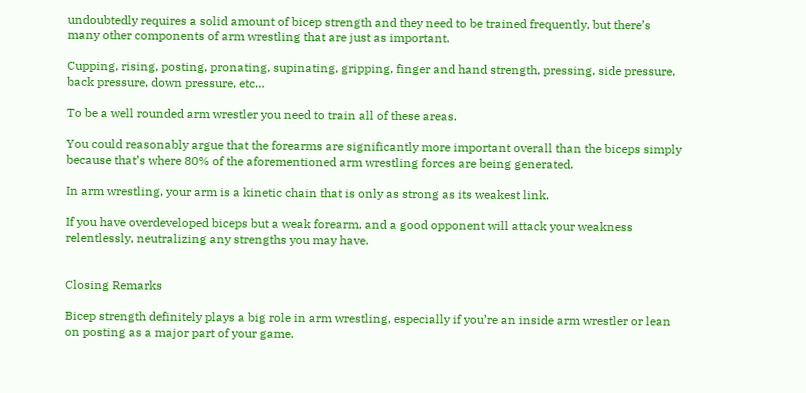undoubtedly requires a solid amount of bicep strength and they need to be trained frequently, but there’s many other components of arm wrestling that are just as important.

Cupping, rising, posting, pronating, supinating, gripping, finger and hand strength, pressing, side pressure, back pressure, down pressure, etc…

To be a well rounded arm wrestler you need to train all of these areas.

You could reasonably argue that the forearms are significantly more important overall than the biceps simply because that’s where 80% of the aforementioned arm wrestling forces are being generated.

In arm wrestling, your arm is a kinetic chain that is only as strong as its weakest link.

If you have overdeveloped biceps but a weak forearm, and a good opponent will attack your weakness relentlessly, neutralizing any strengths you may have.


Closing Remarks

Bicep strength definitely plays a big role in arm wrestling, especially if you’re an inside arm wrestler or lean on posting as a major part of your game.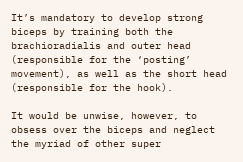It’s mandatory to develop strong biceps by training both the brachioradialis and outer head (responsible for the ‘posting’ movement), as well as the short head (responsible for the hook).

It would be unwise, however, to obsess over the biceps and neglect the myriad of other super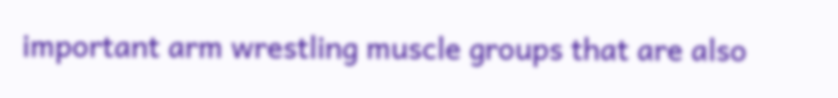important arm wrestling muscle groups that are also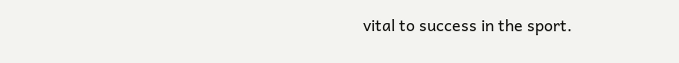vital to success in the sport.